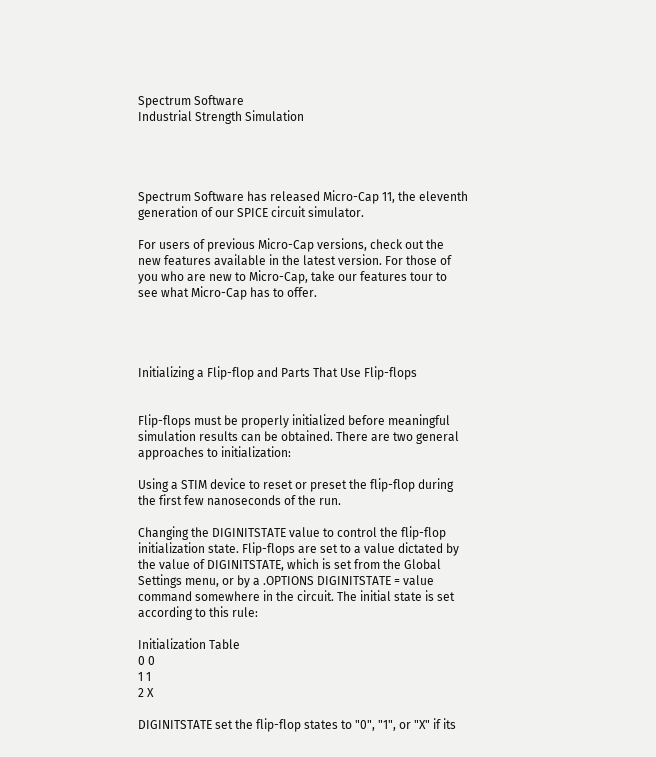Spectrum Software
Industrial Strength Simulation




Spectrum Software has released Micro-Cap 11, the eleventh generation of our SPICE circuit simulator.

For users of previous Micro-Cap versions, check out the new features available in the latest version. For those of you who are new to Micro-Cap, take our features tour to see what Micro-Cap has to offer.




Initializing a Flip-flop and Parts That Use Flip-flops


Flip-flops must be properly initialized before meaningful simulation results can be obtained. There are two general approaches to initialization:

Using a STIM device to reset or preset the flip-flop during the first few nanoseconds of the run.

Changing the DIGINITSTATE value to control the flip-flop initialization state. Flip-flops are set to a value dictated by the value of DIGINITSTATE, which is set from the Global Settings menu, or by a .OPTIONS DIGINITSTATE = value command somewhere in the circuit. The initial state is set according to this rule:

Initialization Table
0 0
1 1
2 X

DIGINITSTATE set the flip-flop states to "0", "1", or "X" if its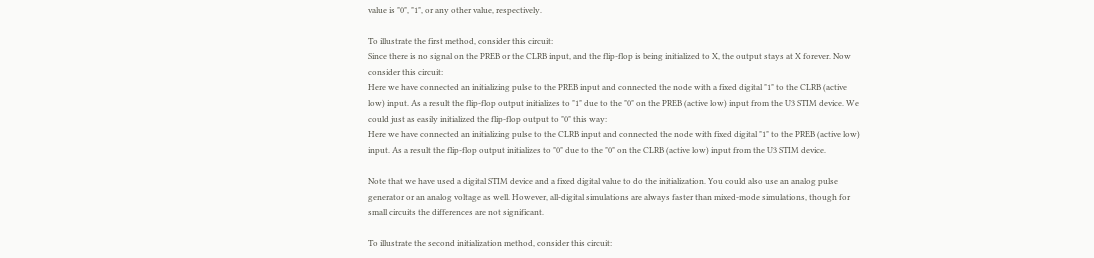value is "0", "1", or any other value, respectively.

To illustrate the first method, consider this circuit:
Since there is no signal on the PREB or the CLRB input, and the flip-flop is being initialized to X, the output stays at X forever. Now consider this circuit:
Here we have connected an initializing pulse to the PREB input and connected the node with a fixed digital "1" to the CLRB (active low) input. As a result the flip-flop output initializes to "1" due to the "0" on the PREB (active low) input from the U3 STIM device. We could just as easily initialized the flip-flop output to "0" this way:
Here we have connected an initializing pulse to the CLRB input and connected the node with fixed digital "1" to the PREB (active low) input. As a result the flip-flop output initializes to "0" due to the "0" on the CLRB (active low) input from the U3 STIM device.

Note that we have used a digital STIM device and a fixed digital value to do the initialization. You could also use an analog pulse generator or an analog voltage as well. However, all-digital simulations are always faster than mixed-mode simulations, though for small circuits the differences are not significant.

To illustrate the second initialization method, consider this circuit: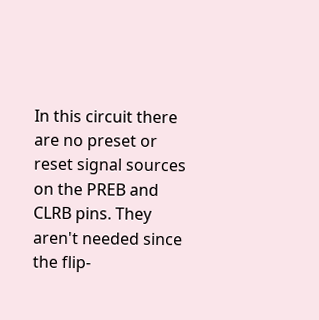In this circuit there are no preset or reset signal sources on the PREB and CLRB pins. They aren't needed since the flip-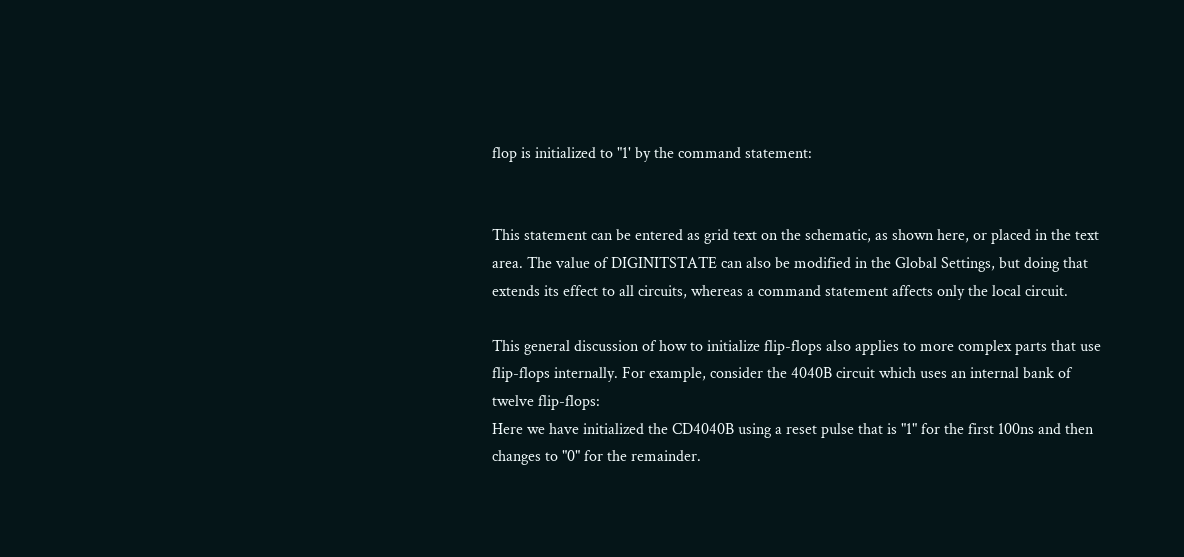flop is initialized to "1' by the command statement:


This statement can be entered as grid text on the schematic, as shown here, or placed in the text area. The value of DIGINITSTATE can also be modified in the Global Settings, but doing that extends its effect to all circuits, whereas a command statement affects only the local circuit.

This general discussion of how to initialize flip-flops also applies to more complex parts that use flip-flops internally. For example, consider the 4040B circuit which uses an internal bank of twelve flip-flops:
Here we have initialized the CD4040B using a reset pulse that is "1" for the first 100ns and then changes to "0" for the remainder.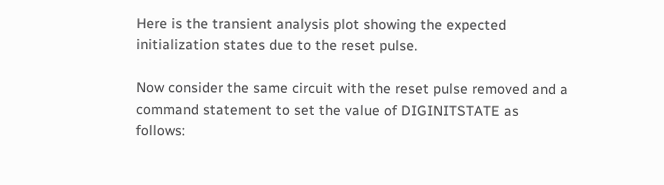Here is the transient analysis plot showing the expected initialization states due to the reset pulse.

Now consider the same circuit with the reset pulse removed and a command statement to set the value of DIGINITSTATE as follows: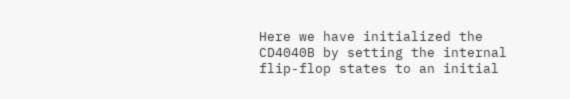Here we have initialized the CD4040B by setting the internal flip-flop states to an initial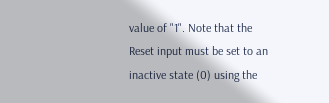value of "1". Note that the Reset input must be set to an inactive state (0) using the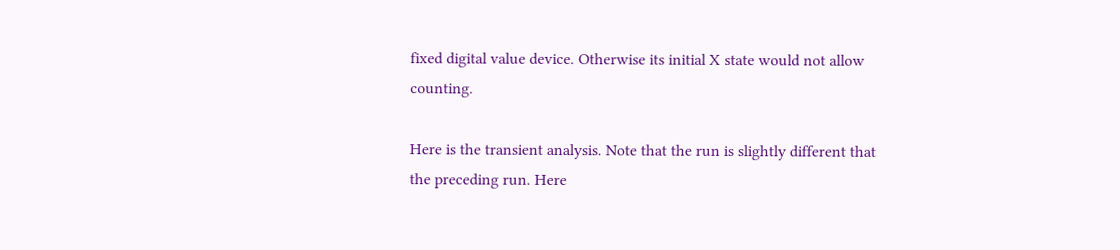fixed digital value device. Otherwise its initial X state would not allow counting.

Here is the transient analysis. Note that the run is slightly different that the preceding run. Here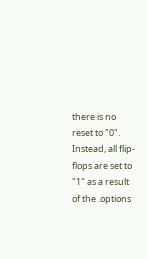there is no reset to "0". Instead, all flip-flops are set to "1" as a result of the .options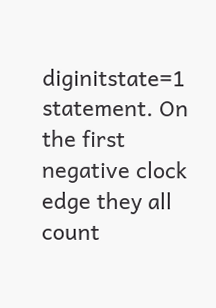diginitstate=1 statement. On the first negative clock edge they all count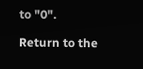to "0".

Return to the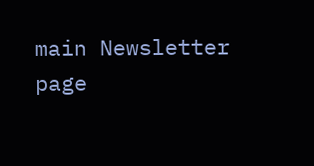main Newsletter page